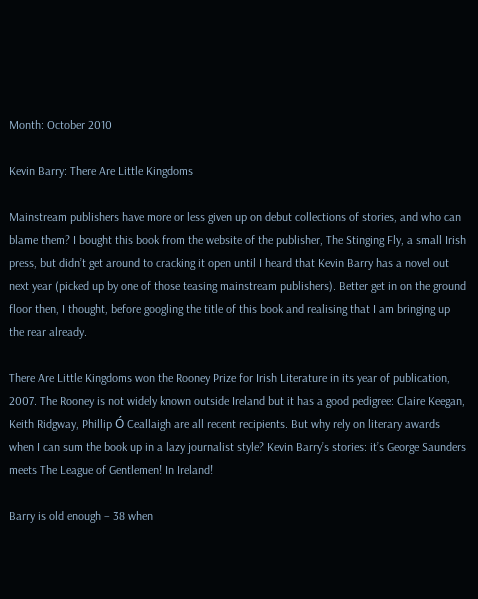Month: October 2010

Kevin Barry: There Are Little Kingdoms

Mainstream publishers have more or less given up on debut collections of stories, and who can blame them? I bought this book from the website of the publisher, The Stinging Fly, a small Irish press, but didn’t get around to cracking it open until I heard that Kevin Barry has a novel out next year (picked up by one of those teasing mainstream publishers). Better get in on the ground floor then, I thought, before googling the title of this book and realising that I am bringing up the rear already.

There Are Little Kingdoms won the Rooney Prize for Irish Literature in its year of publication, 2007. The Rooney is not widely known outside Ireland but it has a good pedigree: Claire Keegan, Keith Ridgway, Phillip Ó Ceallaigh are all recent recipients. But why rely on literary awards when I can sum the book up in a lazy journalist style? Kevin Barry’s stories: it’s George Saunders meets The League of Gentlemen! In Ireland!

Barry is old enough – 38 when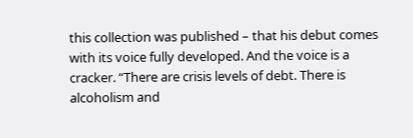this collection was published – that his debut comes with its voice fully developed. And the voice is a cracker. “There are crisis levels of debt. There is alcoholism and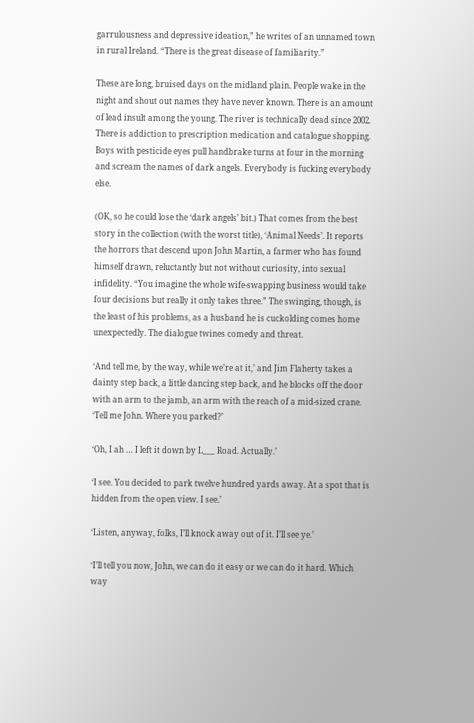garrulousness and depressive ideation,” he writes of an unnamed town in rural Ireland. “There is the great disease of familiarity.”

These are long, bruised days on the midland plain. People wake in the night and shout out names they have never known. There is an amount of lead insult among the young. The river is technically dead since 2002. There is addiction to prescription medication and catalogue shopping. Boys with pesticide eyes pull handbrake turns at four in the morning and scream the names of dark angels. Everybody is fucking everybody else.

(OK, so he could lose the ‘dark angels’ bit.) That comes from the best story in the collection (with the worst title), ‘Animal Needs’. It reports the horrors that descend upon John Martin, a farmer who has found himself drawn, reluctantly but not without curiosity, into sexual infidelity. “You imagine the whole wife-swapping business would take four decisions but really it only takes three.” The swinging, though, is the least of his problems, as a husband he is cuckolding comes home unexpectedly. The dialogue twines comedy and threat.

‘And tell me, by the way, while we’re at it,’ and Jim Flaherty takes a dainty step back, a little dancing step back, and he blocks off the door with an arm to the jamb, an arm with the reach of a mid-sized crane. ‘Tell me John. Where you parked?’

‘Oh, I ah … I left it down by L___ Road. Actually.’

‘I see. You decided to park twelve hundred yards away. At a spot that is hidden from the open view. I see.’

‘Listen, anyway, folks, I’ll knock away out of it. I’ll see ye.’

‘I’ll tell you now, John, we can do it easy or we can do it hard. Which way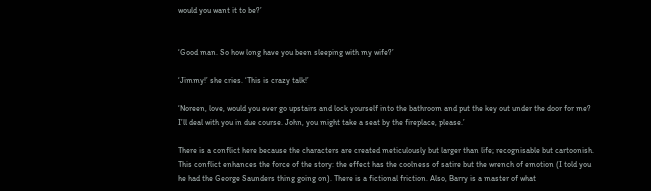would you want it to be?’


‘Good man. So how long have you been sleeping with my wife?’

‘Jimmy!’ she cries. ‘This is crazy talk!’

‘Noreen, love, would you ever go upstairs and lock yourself into the bathroom and put the key out under the door for me? I’ll deal with you in due course. John, you might take a seat by the fireplace, please.’

There is a conflict here because the characters are created meticulously but larger than life; recognisable but cartoonish. This conflict enhances the force of the story: the effect has the coolness of satire but the wrench of emotion (I told you he had the George Saunders thing going on). There is a fictional friction. Also, Barry is a master of what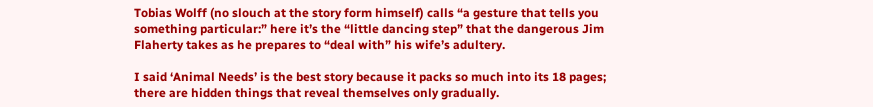Tobias Wolff (no slouch at the story form himself) calls “a gesture that tells you something particular:” here it’s the “little dancing step” that the dangerous Jim Flaherty takes as he prepares to “deal with” his wife’s adultery.

I said ‘Animal Needs’ is the best story because it packs so much into its 18 pages; there are hidden things that reveal themselves only gradually.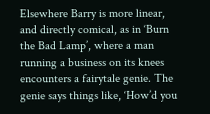Elsewhere Barry is more linear, and directly comical, as in ‘Burn the Bad Lamp’, where a man running a business on its knees encounters a fairytale genie. The genie says things like, ‘How’d you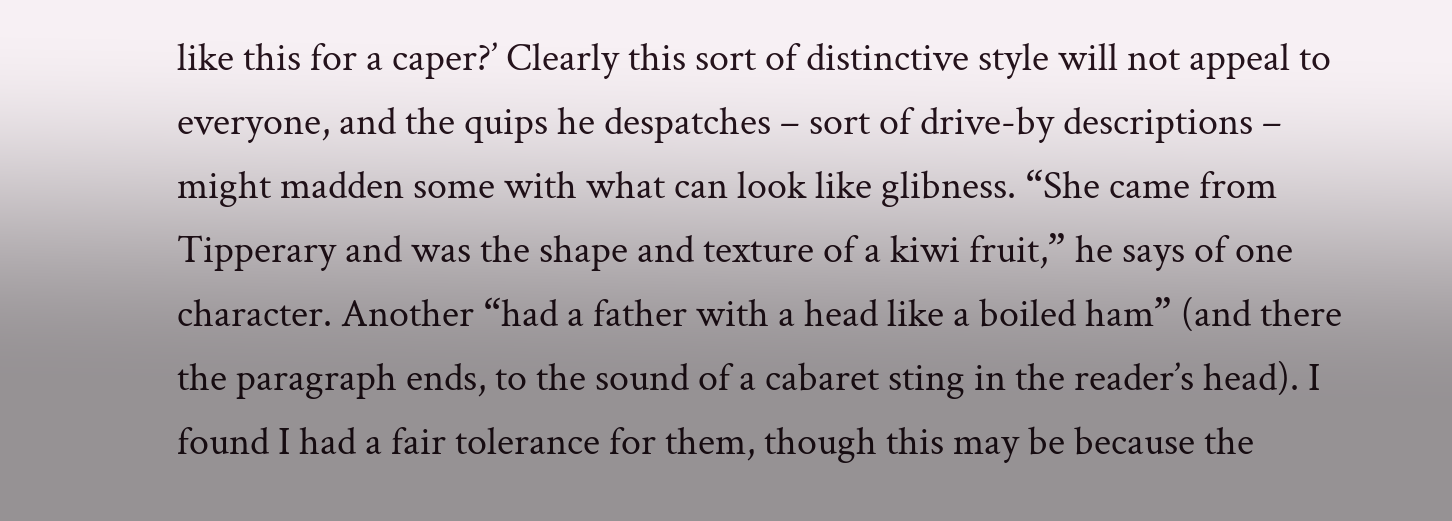like this for a caper?’ Clearly this sort of distinctive style will not appeal to everyone, and the quips he despatches – sort of drive-by descriptions – might madden some with what can look like glibness. “She came from Tipperary and was the shape and texture of a kiwi fruit,” he says of one character. Another “had a father with a head like a boiled ham” (and there the paragraph ends, to the sound of a cabaret sting in the reader’s head). I found I had a fair tolerance for them, though this may be because the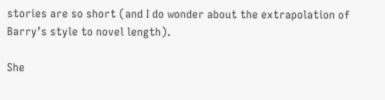stories are so short (and I do wonder about the extrapolation of Barry’s style to novel length).

She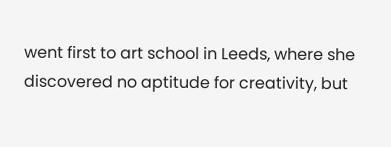went first to art school in Leeds, where she discovered no aptitude for creativity, but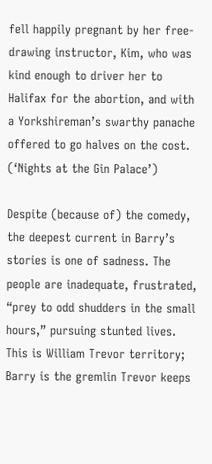fell happily pregnant by her free-drawing instructor, Kim, who was kind enough to driver her to Halifax for the abortion, and with a Yorkshireman’s swarthy panache offered to go halves on the cost. (‘Nights at the Gin Palace’)

Despite (because of) the comedy, the deepest current in Barry’s stories is one of sadness. The people are inadequate, frustrated, “prey to odd shudders in the small hours,” pursuing stunted lives. This is William Trevor territory; Barry is the gremlin Trevor keeps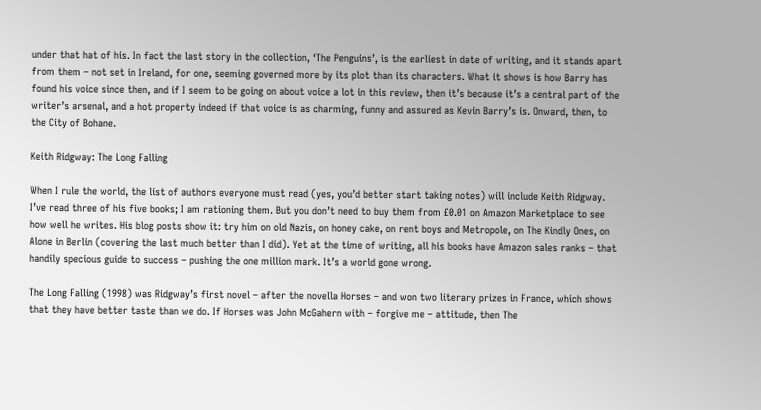under that hat of his. In fact the last story in the collection, ‘The Penguins’, is the earliest in date of writing, and it stands apart from them – not set in Ireland, for one, seeming governed more by its plot than its characters. What it shows is how Barry has found his voice since then, and if I seem to be going on about voice a lot in this review, then it’s because it’s a central part of the writer’s arsenal, and a hot property indeed if that voice is as charming, funny and assured as Kevin Barry’s is. Onward, then, to the City of Bohane.

Keith Ridgway: The Long Falling

When I rule the world, the list of authors everyone must read (yes, you’d better start taking notes) will include Keith Ridgway. I’ve read three of his five books; I am rationing them. But you don’t need to buy them from £0.01 on Amazon Marketplace to see how well he writes. His blog posts show it: try him on old Nazis, on honey cake, on rent boys and Metropole, on The Kindly Ones, on Alone in Berlin (covering the last much better than I did). Yet at the time of writing, all his books have Amazon sales ranks – that handily specious guide to success – pushing the one million mark. It’s a world gone wrong.

The Long Falling (1998) was Ridgway’s first novel – after the novella Horses – and won two literary prizes in France, which shows that they have better taste than we do. If Horses was John McGahern with – forgive me – attitude, then The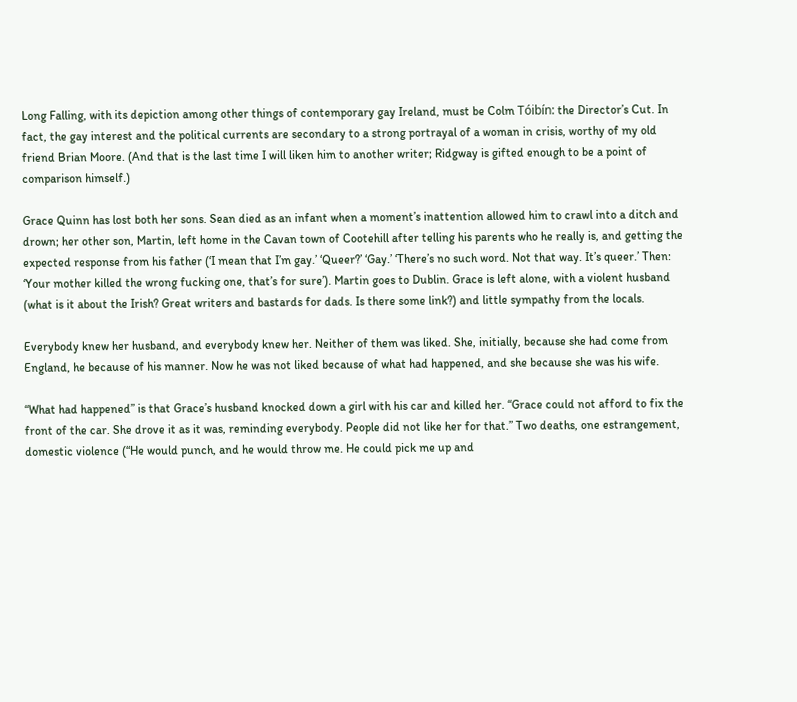Long Falling, with its depiction among other things of contemporary gay Ireland, must be Colm Tóibín: the Director’s Cut. In fact, the gay interest and the political currents are secondary to a strong portrayal of a woman in crisis, worthy of my old friend Brian Moore. (And that is the last time I will liken him to another writer; Ridgway is gifted enough to be a point of comparison himself.)

Grace Quinn has lost both her sons. Sean died as an infant when a moment’s inattention allowed him to crawl into a ditch and drown; her other son, Martin, left home in the Cavan town of Cootehill after telling his parents who he really is, and getting the expected response from his father (‘I mean that I’m gay.’ ‘Queer?’ ‘Gay.’ ‘There’s no such word. Not that way. It’s queer.’ Then: ‘Your mother killed the wrong fucking one, that’s for sure’). Martin goes to Dublin. Grace is left alone, with a violent husband (what is it about the Irish? Great writers and bastards for dads. Is there some link?) and little sympathy from the locals.

Everybody knew her husband, and everybody knew her. Neither of them was liked. She, initially, because she had come from England, he because of his manner. Now he was not liked because of what had happened, and she because she was his wife.

“What had happened” is that Grace’s husband knocked down a girl with his car and killed her. “Grace could not afford to fix the front of the car. She drove it as it was, reminding everybody. People did not like her for that.” Two deaths, one estrangement, domestic violence (“He would punch, and he would throw me. He could pick me up and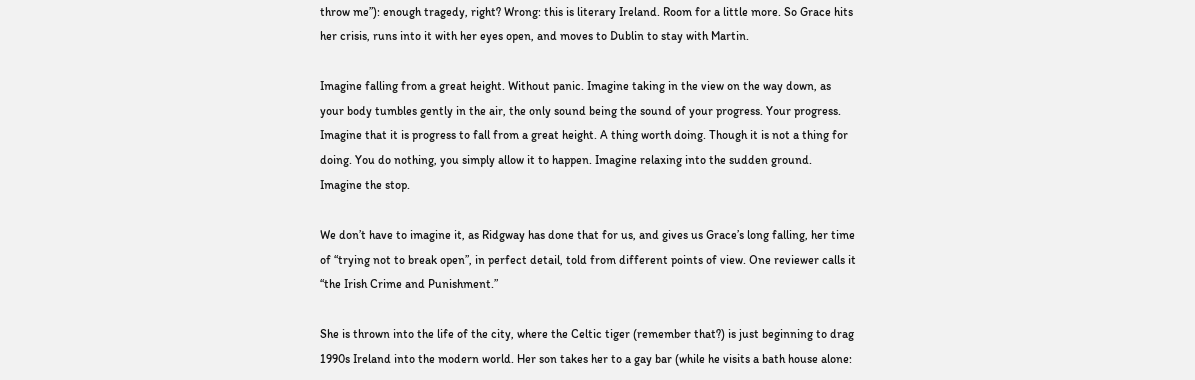throw me”): enough tragedy, right? Wrong: this is literary Ireland. Room for a little more. So Grace hits her crisis, runs into it with her eyes open, and moves to Dublin to stay with Martin.

Imagine falling from a great height. Without panic. Imagine taking in the view on the way down, as your body tumbles gently in the air, the only sound being the sound of your progress. Your progress. Imagine that it is progress to fall from a great height. A thing worth doing. Though it is not a thing for doing. You do nothing, you simply allow it to happen. Imagine relaxing into the sudden ground. Imagine the stop.

We don’t have to imagine it, as Ridgway has done that for us, and gives us Grace’s long falling, her time of “trying not to break open”, in perfect detail, told from different points of view. One reviewer calls it “the Irish Crime and Punishment.”

She is thrown into the life of the city, where the Celtic tiger (remember that?) is just beginning to drag 1990s Ireland into the modern world. Her son takes her to a gay bar (while he visits a bath house alone: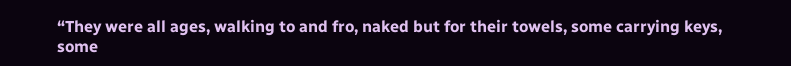“They were all ages, walking to and fro, naked but for their towels, some carrying keys, some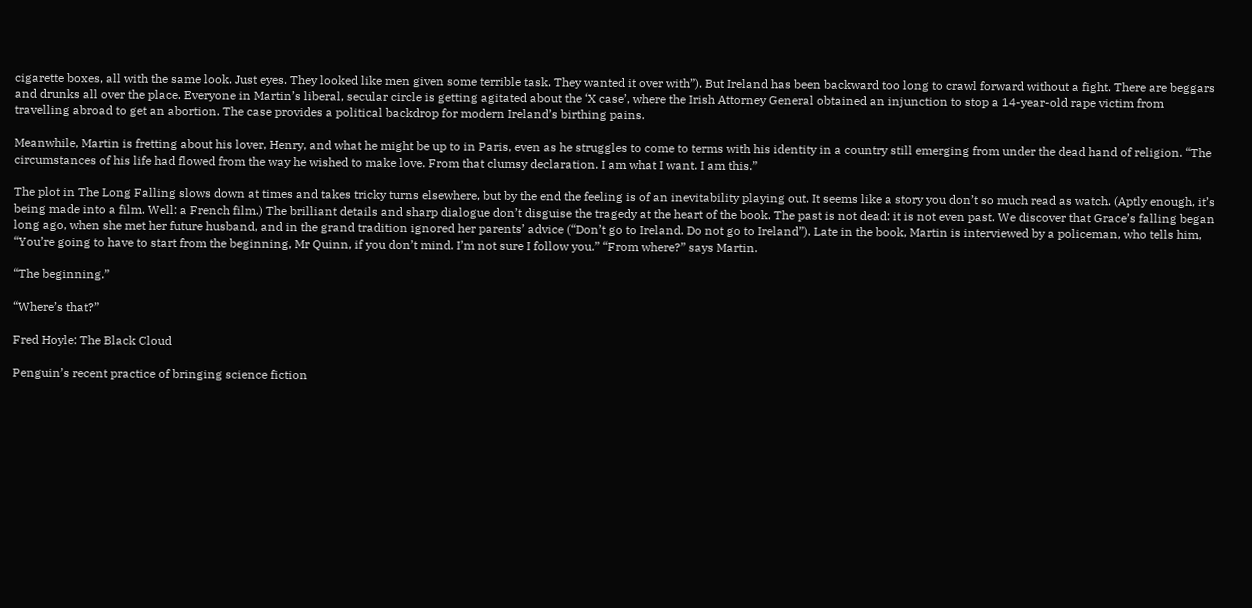cigarette boxes, all with the same look. Just eyes. They looked like men given some terrible task. They wanted it over with”). But Ireland has been backward too long to crawl forward without a fight. There are beggars and drunks all over the place. Everyone in Martin’s liberal, secular circle is getting agitated about the ‘X case’, where the Irish Attorney General obtained an injunction to stop a 14-year-old rape victim from travelling abroad to get an abortion. The case provides a political backdrop for modern Ireland’s birthing pains.

Meanwhile, Martin is fretting about his lover, Henry, and what he might be up to in Paris, even as he struggles to come to terms with his identity in a country still emerging from under the dead hand of religion. “The circumstances of his life had flowed from the way he wished to make love. From that clumsy declaration. I am what I want. I am this.”

The plot in The Long Falling slows down at times and takes tricky turns elsewhere, but by the end the feeling is of an inevitability playing out. It seems like a story you don’t so much read as watch. (Aptly enough, it’s being made into a film. Well: a French film.) The brilliant details and sharp dialogue don’t disguise the tragedy at the heart of the book. The past is not dead: it is not even past. We discover that Grace’s falling began long ago, when she met her future husband, and in the grand tradition ignored her parents’ advice (“Don’t go to Ireland. Do not go to Ireland”). Late in the book, Martin is interviewed by a policeman, who tells him, “You’re going to have to start from the beginning, Mr Quinn, if you don’t mind. I’m not sure I follow you.” “From where?” says Martin.

“The beginning.”

“Where’s that?”

Fred Hoyle: The Black Cloud

Penguin’s recent practice of bringing science fiction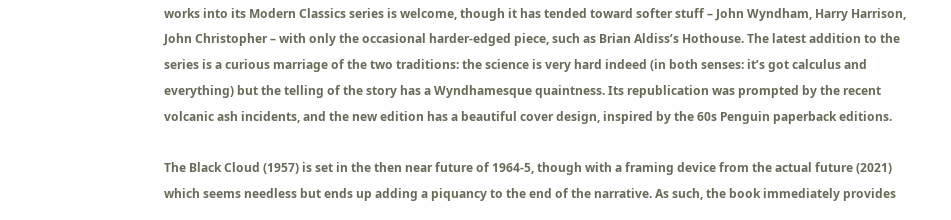works into its Modern Classics series is welcome, though it has tended toward softer stuff – John Wyndham, Harry Harrison, John Christopher – with only the occasional harder-edged piece, such as Brian Aldiss’s Hothouse. The latest addition to the series is a curious marriage of the two traditions: the science is very hard indeed (in both senses: it’s got calculus and everything) but the telling of the story has a Wyndhamesque quaintness. Its republication was prompted by the recent volcanic ash incidents, and the new edition has a beautiful cover design, inspired by the 60s Penguin paperback editions.

The Black Cloud (1957) is set in the then near future of 1964-5, though with a framing device from the actual future (2021) which seems needless but ends up adding a piquancy to the end of the narrative. As such, the book immediately provides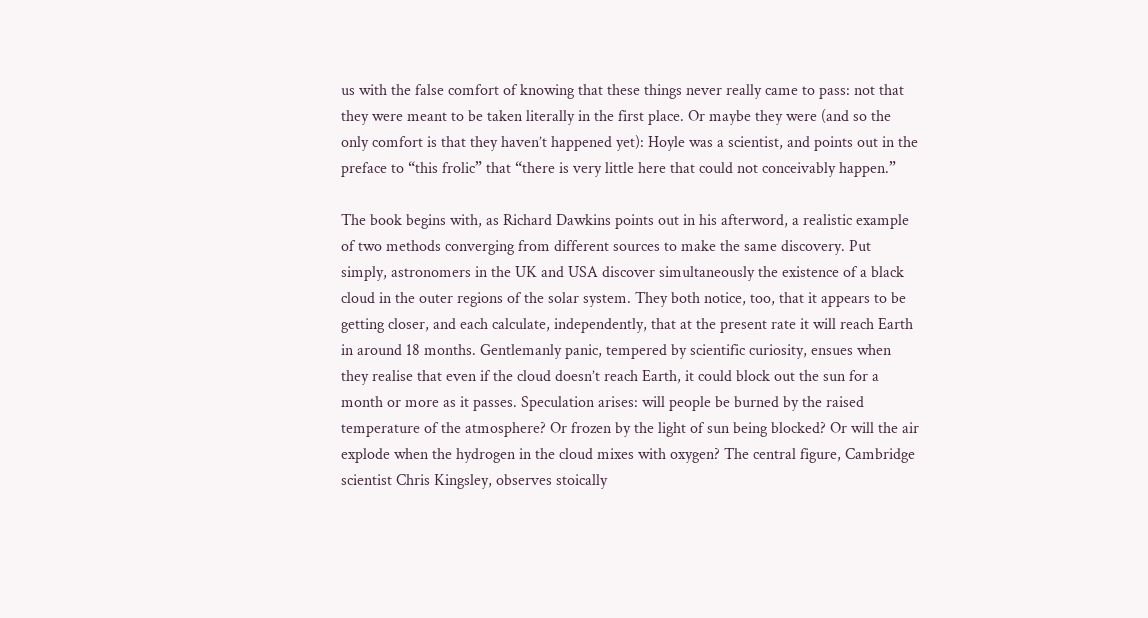us with the false comfort of knowing that these things never really came to pass: not that they were meant to be taken literally in the first place. Or maybe they were (and so the only comfort is that they haven’t happened yet): Hoyle was a scientist, and points out in the preface to “this frolic” that “there is very little here that could not conceivably happen.”

The book begins with, as Richard Dawkins points out in his afterword, a realistic example of two methods converging from different sources to make the same discovery. Put simply, astronomers in the UK and USA discover simultaneously the existence of a black cloud in the outer regions of the solar system. They both notice, too, that it appears to be getting closer, and each calculate, independently, that at the present rate it will reach Earth in around 18 months. Gentlemanly panic, tempered by scientific curiosity, ensues when they realise that even if the cloud doesn’t reach Earth, it could block out the sun for a month or more as it passes. Speculation arises: will people be burned by the raised temperature of the atmosphere? Or frozen by the light of sun being blocked? Or will the air explode when the hydrogen in the cloud mixes with oxygen? The central figure, Cambridge scientist Chris Kingsley, observes stoically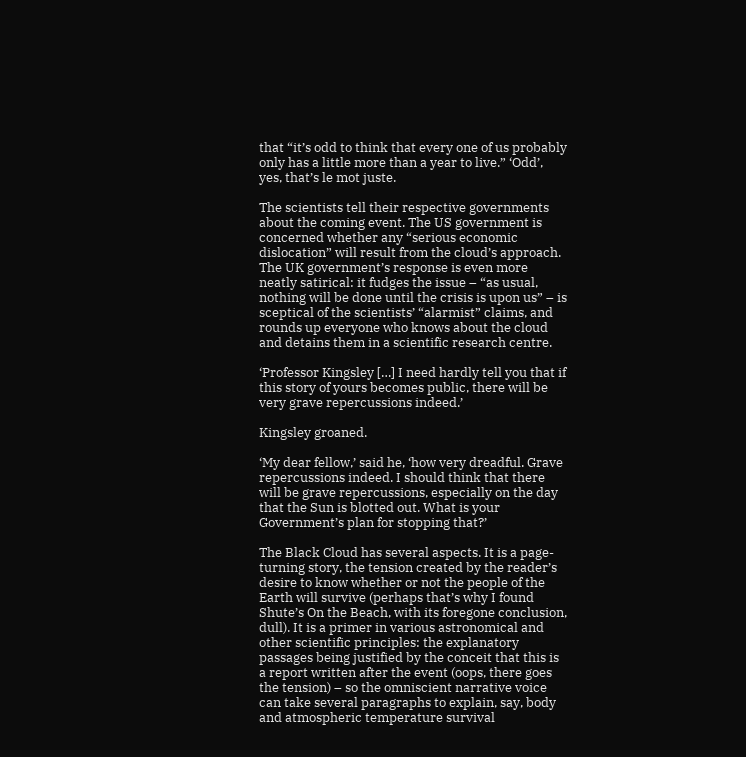that “it’s odd to think that every one of us probably only has a little more than a year to live.” ‘Odd’, yes, that’s le mot juste.

The scientists tell their respective governments about the coming event. The US government is concerned whether any “serious economic dislocation” will result from the cloud’s approach. The UK government’s response is even more neatly satirical: it fudges the issue – “as usual, nothing will be done until the crisis is upon us” – is sceptical of the scientists’ “alarmist” claims, and rounds up everyone who knows about the cloud and detains them in a scientific research centre.

‘Professor Kingsley […] I need hardly tell you that if this story of yours becomes public, there will be very grave repercussions indeed.’

Kingsley groaned.

‘My dear fellow,’ said he, ‘how very dreadful. Grave repercussions indeed. I should think that there will be grave repercussions, especially on the day that the Sun is blotted out. What is your Government’s plan for stopping that?’

The Black Cloud has several aspects. It is a page-turning story, the tension created by the reader’s desire to know whether or not the people of the Earth will survive (perhaps that’s why I found Shute’s On the Beach, with its foregone conclusion, dull). It is a primer in various astronomical and other scientific principles: the explanatory passages being justified by the conceit that this is a report written after the event (oops, there goes the tension) – so the omniscient narrative voice can take several paragraphs to explain, say, body and atmospheric temperature survival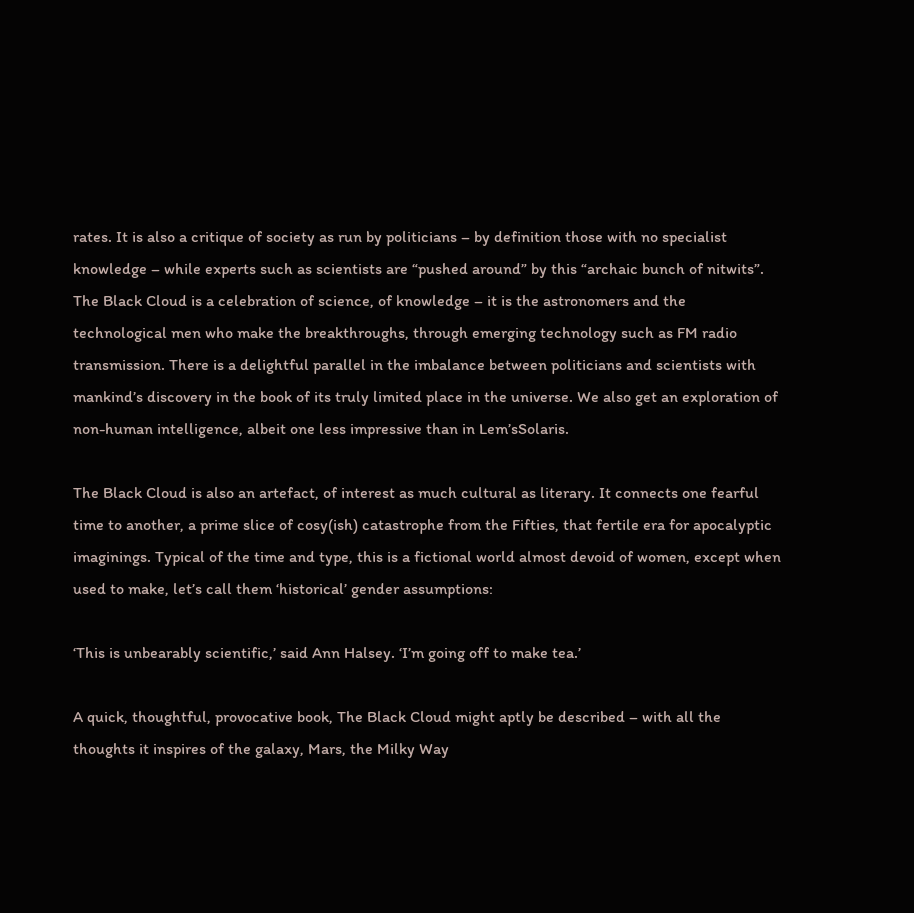rates. It is also a critique of society as run by politicians – by definition those with no specialist knowledge – while experts such as scientists are “pushed around” by this “archaic bunch of nitwits”. The Black Cloud is a celebration of science, of knowledge – it is the astronomers and the technological men who make the breakthroughs, through emerging technology such as FM radio transmission. There is a delightful parallel in the imbalance between politicians and scientists with mankind’s discovery in the book of its truly limited place in the universe. We also get an exploration of non-human intelligence, albeit one less impressive than in Lem’sSolaris.

The Black Cloud is also an artefact, of interest as much cultural as literary. It connects one fearful time to another, a prime slice of cosy(ish) catastrophe from the Fifties, that fertile era for apocalyptic imaginings. Typical of the time and type, this is a fictional world almost devoid of women, except when used to make, let’s call them ‘historical’ gender assumptions:

‘This is unbearably scientific,’ said Ann Halsey. ‘I’m going off to make tea.’

A quick, thoughtful, provocative book, The Black Cloud might aptly be described – with all the thoughts it inspires of the galaxy, Mars, the Milky Way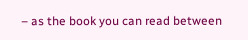– as the book you can read between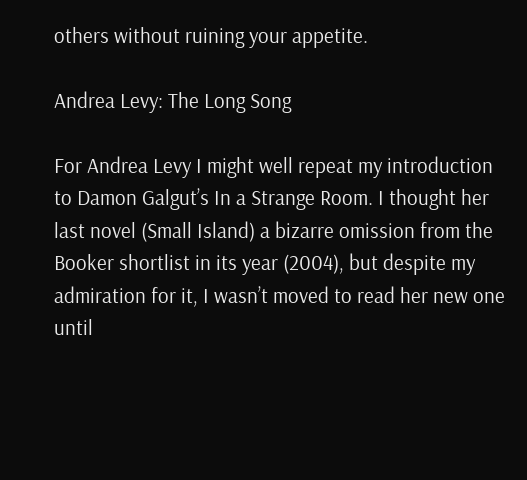others without ruining your appetite.

Andrea Levy: The Long Song

For Andrea Levy I might well repeat my introduction to Damon Galgut’s In a Strange Room. I thought her last novel (Small Island) a bizarre omission from the Booker shortlist in its year (2004), but despite my admiration for it, I wasn’t moved to read her new one until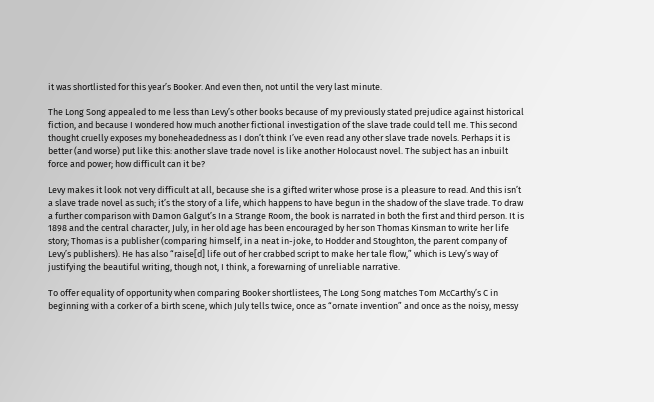it was shortlisted for this year’s Booker. And even then, not until the very last minute.

The Long Song appealed to me less than Levy’s other books because of my previously stated prejudice against historical fiction, and because I wondered how much another fictional investigation of the slave trade could tell me. This second thought cruelly exposes my boneheadedness as I don’t think I’ve even read any other slave trade novels. Perhaps it is better (and worse) put like this: another slave trade novel is like another Holocaust novel. The subject has an inbuilt force and power; how difficult can it be?

Levy makes it look not very difficult at all, because she is a gifted writer whose prose is a pleasure to read. And this isn’t a slave trade novel as such; it’s the story of a life, which happens to have begun in the shadow of the slave trade. To draw a further comparison with Damon Galgut’s In a Strange Room, the book is narrated in both the first and third person. It is 1898 and the central character, July, in her old age has been encouraged by her son Thomas Kinsman to write her life story; Thomas is a publisher (comparing himself, in a neat in-joke, to Hodder and Stoughton, the parent company of Levy’s publishers). He has also “raise[d] life out of her crabbed script to make her tale flow,” which is Levy’s way of justifying the beautiful writing, though not, I think, a forewarning of unreliable narrative.

To offer equality of opportunity when comparing Booker shortlistees, The Long Song matches Tom McCarthy’s C in beginning with a corker of a birth scene, which July tells twice, once as “ornate invention” and once as the noisy, messy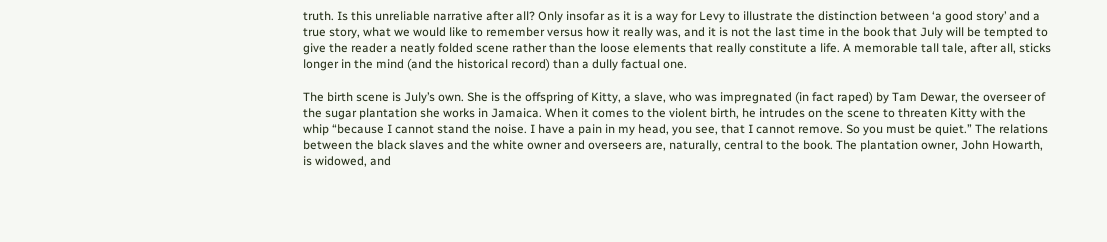truth. Is this unreliable narrative after all? Only insofar as it is a way for Levy to illustrate the distinction between ‘a good story’ and a true story, what we would like to remember versus how it really was, and it is not the last time in the book that July will be tempted to give the reader a neatly folded scene rather than the loose elements that really constitute a life. A memorable tall tale, after all, sticks longer in the mind (and the historical record) than a dully factual one.

The birth scene is July’s own. She is the offspring of Kitty, a slave, who was impregnated (in fact raped) by Tam Dewar, the overseer of the sugar plantation she works in Jamaica. When it comes to the violent birth, he intrudes on the scene to threaten Kitty with the whip “because I cannot stand the noise. I have a pain in my head, you see, that I cannot remove. So you must be quiet.” The relations between the black slaves and the white owner and overseers are, naturally, central to the book. The plantation owner, John Howarth, is widowed, and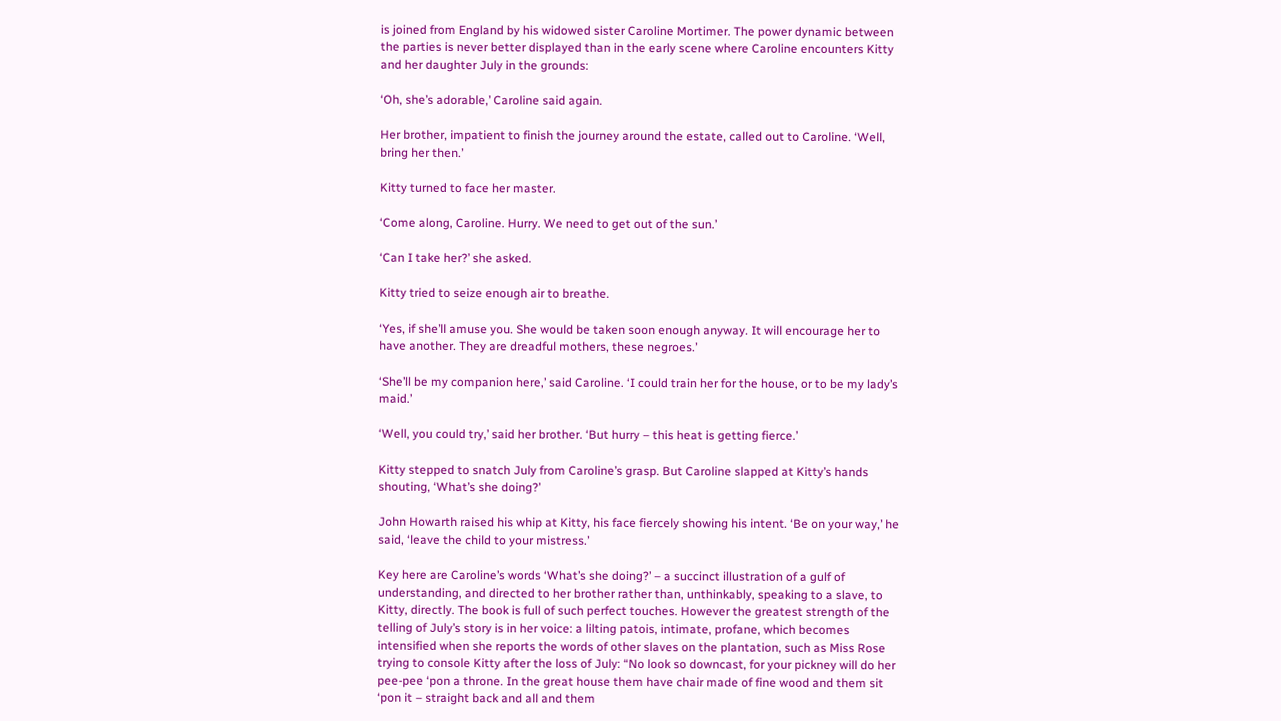is joined from England by his widowed sister Caroline Mortimer. The power dynamic between the parties is never better displayed than in the early scene where Caroline encounters Kitty and her daughter July in the grounds:

‘Oh, she’s adorable,’ Caroline said again.

Her brother, impatient to finish the journey around the estate, called out to Caroline. ‘Well, bring her then.’

Kitty turned to face her master.

‘Come along, Caroline. Hurry. We need to get out of the sun.’

‘Can I take her?’ she asked.

Kitty tried to seize enough air to breathe.

‘Yes, if she’ll amuse you. She would be taken soon enough anyway. It will encourage her to have another. They are dreadful mothers, these negroes.’

‘She’ll be my companion here,’ said Caroline. ‘I could train her for the house, or to be my lady’s maid.’

‘Well, you could try,’ said her brother. ‘But hurry – this heat is getting fierce.’

Kitty stepped to snatch July from Caroline’s grasp. But Caroline slapped at Kitty’s hands shouting, ‘What’s she doing?’

John Howarth raised his whip at Kitty, his face fiercely showing his intent. ‘Be on your way,’ he said, ‘leave the child to your mistress.’

Key here are Caroline’s words ‘What’s she doing?’ – a succinct illustration of a gulf of understanding, and directed to her brother rather than, unthinkably, speaking to a slave, to Kitty, directly. The book is full of such perfect touches. However the greatest strength of the telling of July’s story is in her voice: a lilting patois, intimate, profane, which becomes intensified when she reports the words of other slaves on the plantation, such as Miss Rose trying to console Kitty after the loss of July: “No look so downcast, for your pickney will do her pee-pee ‘pon a throne. In the great house them have chair made of fine wood and them sit ‘pon it – straight back and all and them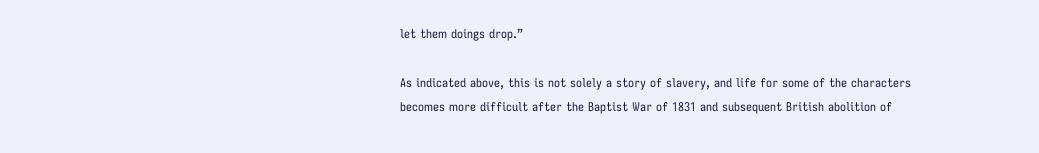let them doings drop.”

As indicated above, this is not solely a story of slavery, and life for some of the characters becomes more difficult after the Baptist War of 1831 and subsequent British abolition of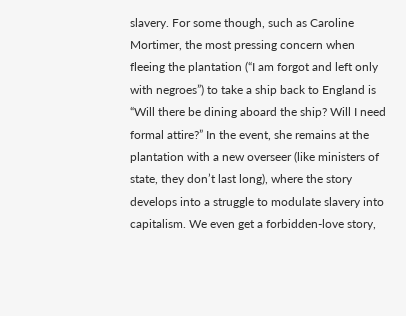slavery. For some though, such as Caroline Mortimer, the most pressing concern when fleeing the plantation (“I am forgot and left only with negroes”) to take a ship back to England is “Will there be dining aboard the ship? Will I need formal attire?” In the event, she remains at the plantation with a new overseer (like ministers of state, they don’t last long), where the story develops into a struggle to modulate slavery into capitalism. We even get a forbidden-love story,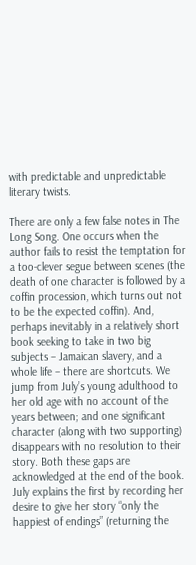with predictable and unpredictable literary twists.

There are only a few false notes in The Long Song. One occurs when the author fails to resist the temptation for a too-clever segue between scenes (the death of one character is followed by a coffin procession, which turns out not to be the expected coffin). And, perhaps inevitably in a relatively short book seeking to take in two big subjects – Jamaican slavery, and a whole life – there are shortcuts. We jump from July’s young adulthood to her old age with no account of the years between; and one significant character (along with two supporting) disappears with no resolution to their story. Both these gaps are acknowledged at the end of the book. July explains the first by recording her desire to give her story “only the happiest of endings” (returning the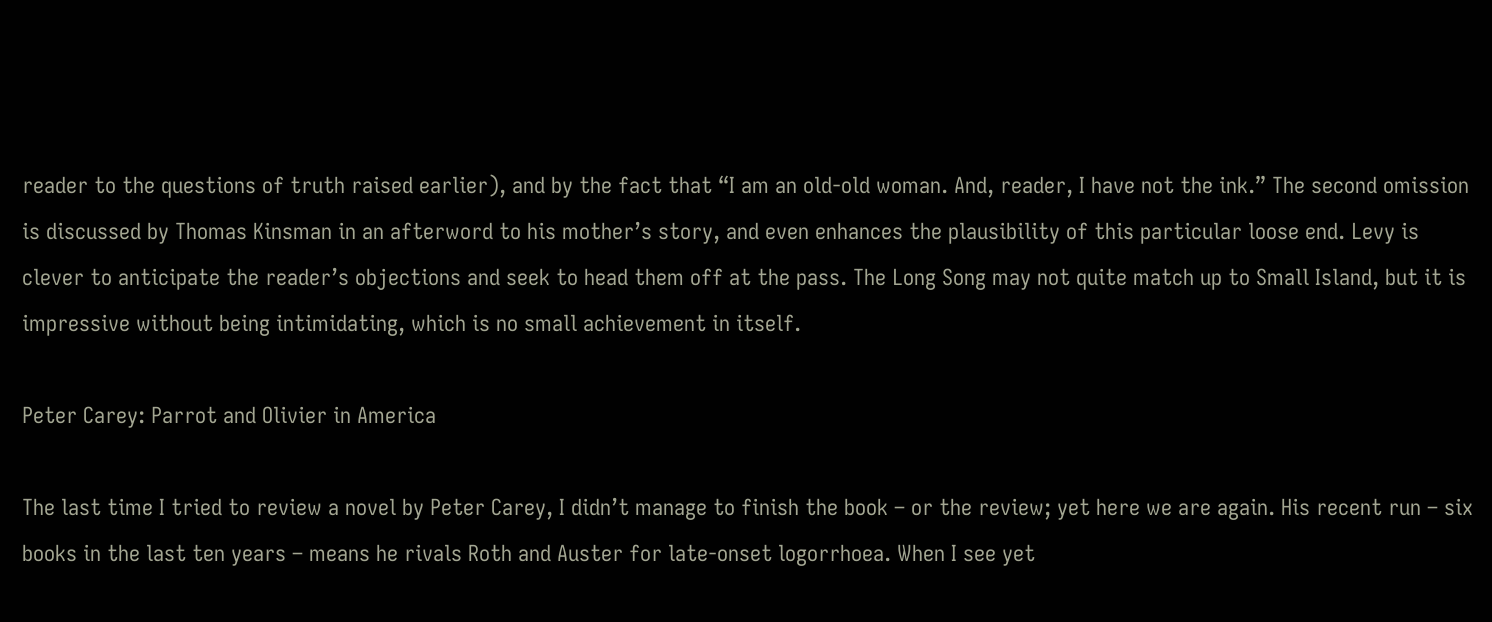reader to the questions of truth raised earlier), and by the fact that “I am an old-old woman. And, reader, I have not the ink.” The second omission is discussed by Thomas Kinsman in an afterword to his mother’s story, and even enhances the plausibility of this particular loose end. Levy is clever to anticipate the reader’s objections and seek to head them off at the pass. The Long Song may not quite match up to Small Island, but it is impressive without being intimidating, which is no small achievement in itself.

Peter Carey: Parrot and Olivier in America

The last time I tried to review a novel by Peter Carey, I didn’t manage to finish the book – or the review; yet here we are again. His recent run – six books in the last ten years – means he rivals Roth and Auster for late-onset logorrhoea. When I see yet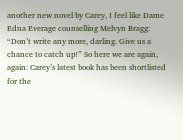another new novel by Carey, I feel like Dame Edna Everage counselling Melvyn Bragg: “Don’t write any more, darling. Give us a chance to catch up!” So here we are again, again: Carey’s latest book has been shortlisted for the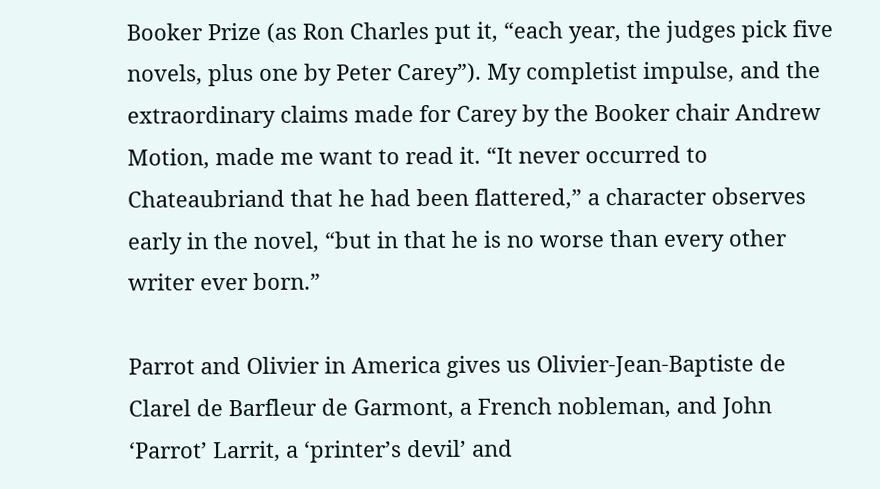Booker Prize (as Ron Charles put it, “each year, the judges pick five novels, plus one by Peter Carey”). My completist impulse, and the extraordinary claims made for Carey by the Booker chair Andrew Motion, made me want to read it. “It never occurred to Chateaubriand that he had been flattered,” a character observes early in the novel, “but in that he is no worse than every other writer ever born.”

Parrot and Olivier in America gives us Olivier-Jean-Baptiste de Clarel de Barfleur de Garmont, a French nobleman, and John ‘Parrot’ Larrit, a ‘printer’s devil’ and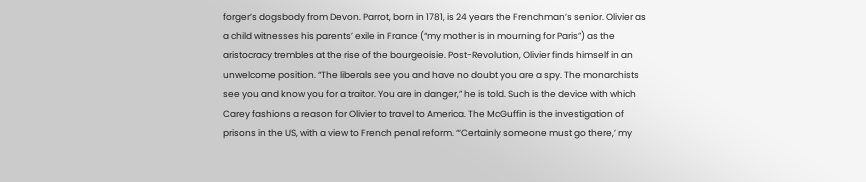forger’s dogsbody from Devon. Parrot, born in 1781, is 24 years the Frenchman’s senior. Olivier as a child witnesses his parents’ exile in France (“my mother is in mourning for Paris”) as the aristocracy trembles at the rise of the bourgeoisie. Post-Revolution, Olivier finds himself in an unwelcome position. “The liberals see you and have no doubt you are a spy. The monarchists see you and know you for a traitor. You are in danger,” he is told. Such is the device with which Carey fashions a reason for Olivier to travel to America. The McGuffin is the investigation of prisons in the US, with a view to French penal reform. “‘Certainly someone must go there,’ my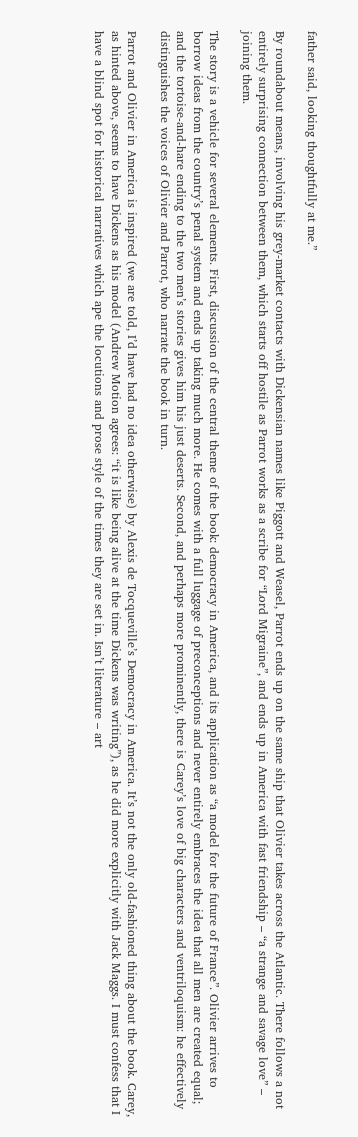father said, looking thoughtfully at me.”

By roundabout means, involving his grey-market contacts with Dickensian names like Piggott and Weasel, Parrot ends up on the same ship that Olivier takes across the Atlantic. There follows a not entirely surprising connection between them, which starts off hostile as Parrot works as a scribe for “Lord Migraine”, and ends up in America with fast friendship – “a strange and savage love” – joining them.

The story is a vehicle for several elements. First, discussion of the central theme of the book: democracy in America, and its application as “a model for the future of France”. Olivier arrives to borrow ideas from the country’s penal system and ends up taking much more. He comes with a full luggage of preconceptions and never entirely embraces the idea that all men are created equal; and the tortoise-and-hare ending to the two men’s stories gives him his just deserts. Second, and perhaps more prominently, there is Carey’s love of big characters and ventriloquism: he effectively distinguishes the voices of Olivier and Parrot, who narrate the book in turn.

Parrot and Olivier in America is inspired (we are told, I’d have had no idea otherwise) by Alexis de Tocqueville’s Democracy in America. It’s not the only old-fashioned thing about the book. Carey, as hinted above, seems to have Dickens as his model (Andrew Motion agrees: “it is like being alive at the time Dickens was writing”), as he did more explicitly with Jack Maggs. I must confess that I have a blind spot for historical narratives which ape the locutions and prose style of the times they are set in. Isn’t literature – art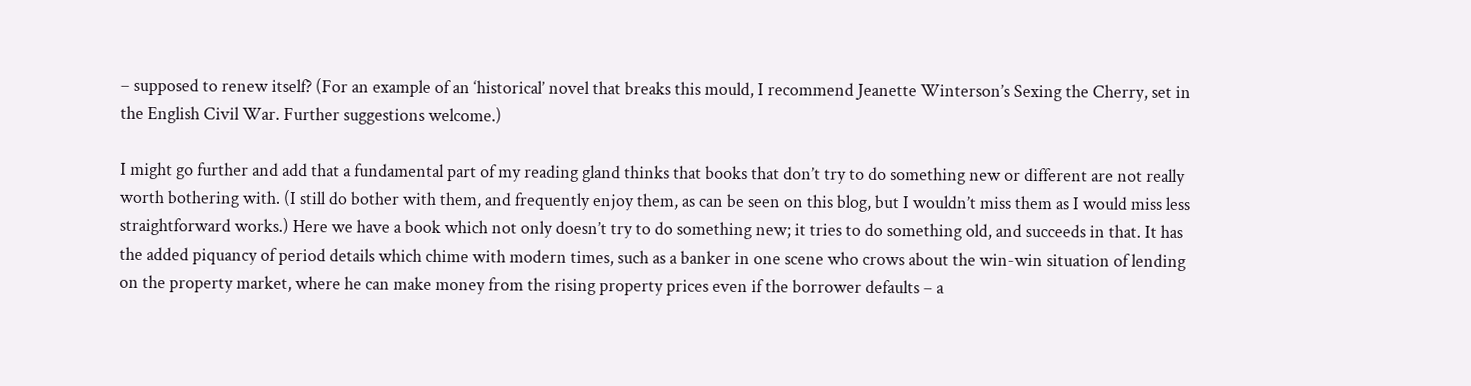– supposed to renew itself? (For an example of an ‘historical’ novel that breaks this mould, I recommend Jeanette Winterson’s Sexing the Cherry, set in the English Civil War. Further suggestions welcome.)

I might go further and add that a fundamental part of my reading gland thinks that books that don’t try to do something new or different are not really worth bothering with. (I still do bother with them, and frequently enjoy them, as can be seen on this blog, but I wouldn’t miss them as I would miss less straightforward works.) Here we have a book which not only doesn’t try to do something new; it tries to do something old, and succeeds in that. It has the added piquancy of period details which chime with modern times, such as a banker in one scene who crows about the win-win situation of lending on the property market, where he can make money from the rising property prices even if the borrower defaults – a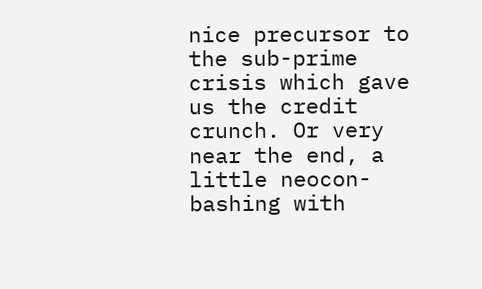nice precursor to the sub-prime crisis which gave us the credit crunch. Or very near the end, a little neocon-bashing with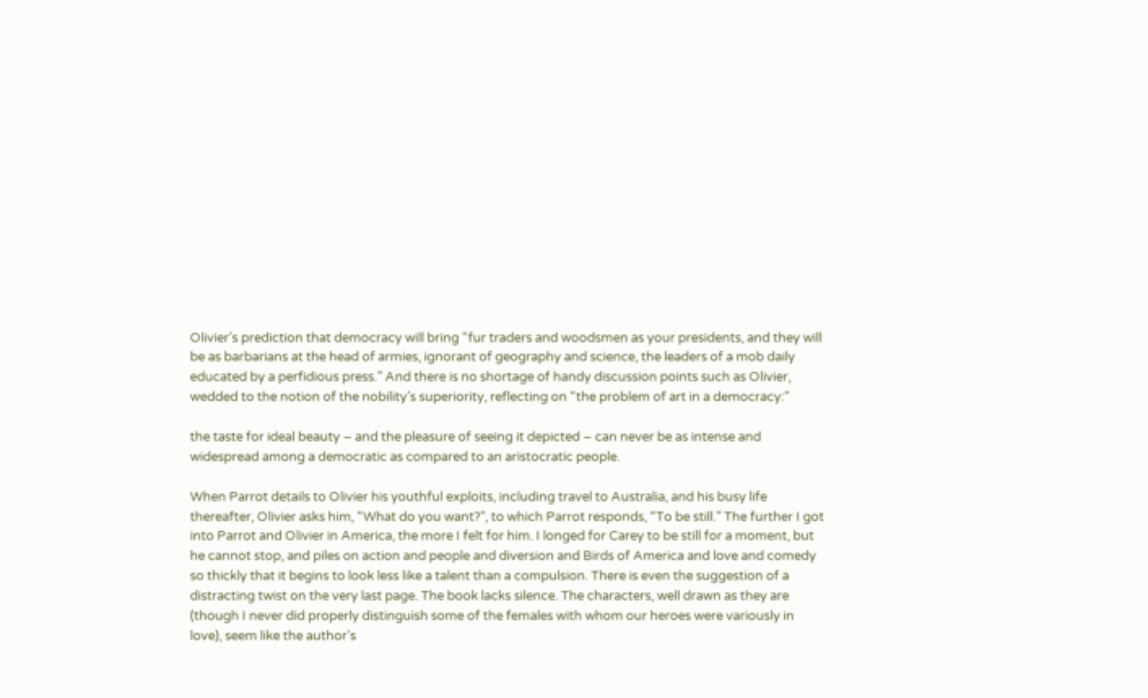Olivier’s prediction that democracy will bring “fur traders and woodsmen as your presidents, and they will be as barbarians at the head of armies, ignorant of geography and science, the leaders of a mob daily educated by a perfidious press.” And there is no shortage of handy discussion points such as Olivier, wedded to the notion of the nobility’s superiority, reflecting on “the problem of art in a democracy:”

the taste for ideal beauty – and the pleasure of seeing it depicted – can never be as intense and widespread among a democratic as compared to an aristocratic people.

When Parrot details to Olivier his youthful exploits, including travel to Australia, and his busy life thereafter, Olivier asks him, “What do you want?”, to which Parrot responds, “To be still.” The further I got into Parrot and Olivier in America, the more I felt for him. I longed for Carey to be still for a moment, but he cannot stop, and piles on action and people and diversion and Birds of America and love and comedy so thickly that it begins to look less like a talent than a compulsion. There is even the suggestion of a distracting twist on the very last page. The book lacks silence. The characters, well drawn as they are (though I never did properly distinguish some of the females with whom our heroes were variously in love), seem like the author’s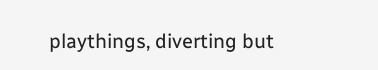playthings, diverting but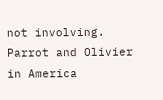not involving. Parrot and Olivier in America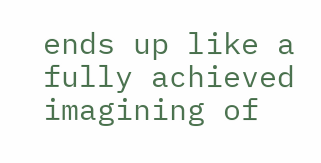ends up like a fully achieved imagining of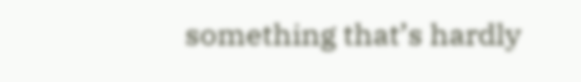something that’s hardly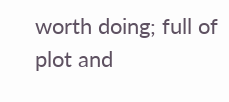worth doing; full of plot and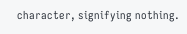character, signifying nothing.